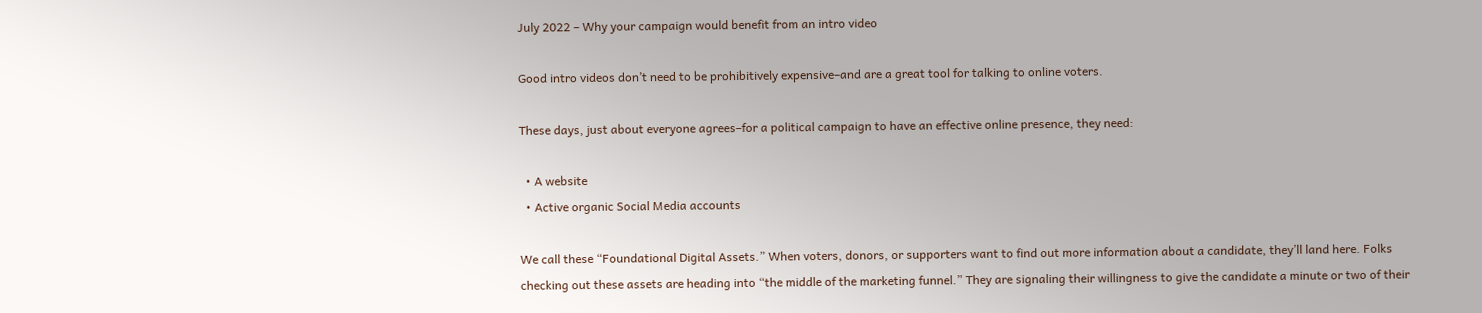July 2022 – Why your campaign would benefit from an intro video

Good intro videos don’t need to be prohibitively expensive–and are a great tool for talking to online voters.

These days, just about everyone agrees–for a political campaign to have an effective online presence, they need:

  • A website
  • Active organic Social Media accounts

We call these “Foundational Digital Assets.” When voters, donors, or supporters want to find out more information about a candidate, they’ll land here. Folks checking out these assets are heading into “the middle of the marketing funnel.” They are signaling their willingness to give the candidate a minute or two of their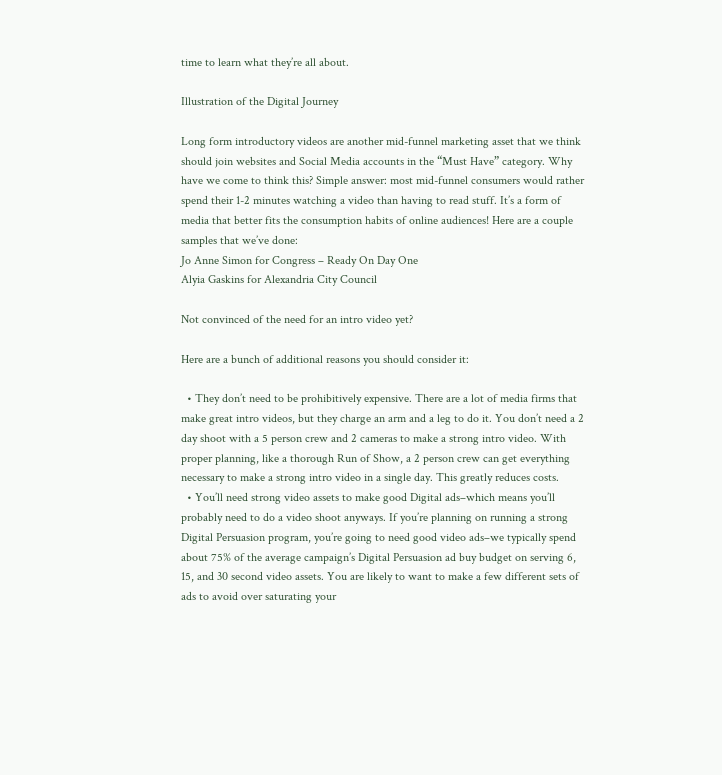time to learn what they’re all about.

Illustration of the Digital Journey

Long form introductory videos are another mid-funnel marketing asset that we think should join websites and Social Media accounts in the “Must Have” category. Why have we come to think this? Simple answer: most mid-funnel consumers would rather spend their 1-2 minutes watching a video than having to read stuff. It’s a form of media that better fits the consumption habits of online audiences! Here are a couple samples that we’ve done:
Jo Anne Simon for Congress – Ready On Day One
Alyia Gaskins for Alexandria City Council

Not convinced of the need for an intro video yet?

Here are a bunch of additional reasons you should consider it:

  • They don’t need to be prohibitively expensive. There are a lot of media firms that make great intro videos, but they charge an arm and a leg to do it. You don’t need a 2 day shoot with a 5 person crew and 2 cameras to make a strong intro video. With proper planning, like a thorough Run of Show, a 2 person crew can get everything necessary to make a strong intro video in a single day. This greatly reduces costs.
  • You’ll need strong video assets to make good Digital ads–which means you’ll probably need to do a video shoot anyways. If you’re planning on running a strong Digital Persuasion program, you’re going to need good video ads–we typically spend about 75% of the average campaign’s Digital Persuasion ad buy budget on serving 6, 15, and 30 second video assets. You are likely to want to make a few different sets of ads to avoid over saturating your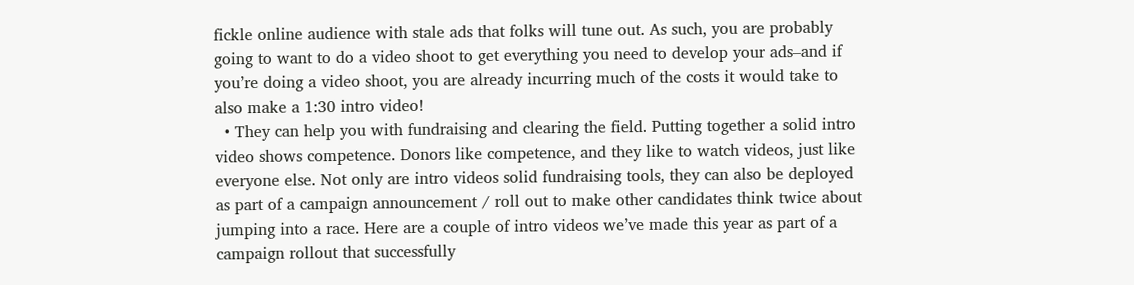fickle online audience with stale ads that folks will tune out. As such, you are probably going to want to do a video shoot to get everything you need to develop your ads–and if you’re doing a video shoot, you are already incurring much of the costs it would take to also make a 1:30 intro video!
  • They can help you with fundraising and clearing the field. Putting together a solid intro video shows competence. Donors like competence, and they like to watch videos, just like everyone else. Not only are intro videos solid fundraising tools, they can also be deployed as part of a campaign announcement / roll out to make other candidates think twice about jumping into a race. Here are a couple of intro videos we’ve made this year as part of a campaign rollout that successfully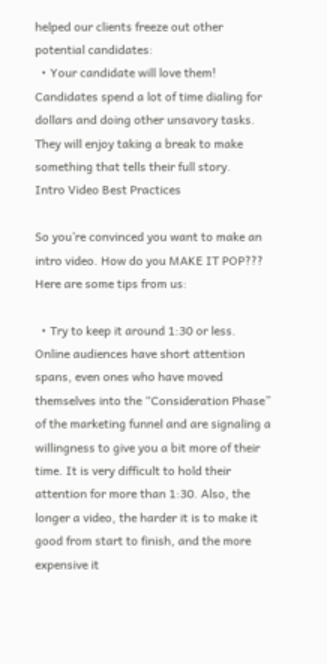helped our clients freeze out other potential candidates:
  • Your candidate will love them! Candidates spend a lot of time dialing for dollars and doing other unsavory tasks. They will enjoy taking a break to make something that tells their full story.
Intro Video Best Practices

So you’re convinced you want to make an intro video. How do you MAKE IT POP??? Here are some tips from us:

  • Try to keep it around 1:30 or less. Online audiences have short attention spans, even ones who have moved themselves into the “Consideration Phase” of the marketing funnel and are signaling a willingness to give you a bit more of their time. It is very difficult to hold their attention for more than 1:30. Also, the longer a video, the harder it is to make it good from start to finish, and the more expensive it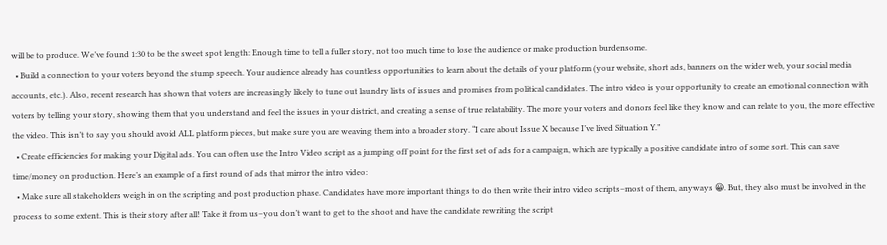will be to produce. We’ve found 1:30 to be the sweet spot length: Enough time to tell a fuller story, not too much time to lose the audience or make production burdensome.
  • Build a connection to your voters beyond the stump speech. Your audience already has countless opportunities to learn about the details of your platform (your website, short ads, banners on the wider web, your social media accounts, etc.). Also, recent research has shown that voters are increasingly likely to tune out laundry lists of issues and promises from political candidates. The intro video is your opportunity to create an emotional connection with voters by telling your story, showing them that you understand and feel the issues in your district, and creating a sense of true relatability. The more your voters and donors feel like they know and can relate to you, the more effective the video. This isn’t to say you should avoid ALL platform pieces, but make sure you are weaving them into a broader story. “I care about Issue X because I’ve lived Situation Y.”
  • Create efficiencies for making your Digital ads. You can often use the Intro Video script as a jumping off point for the first set of ads for a campaign, which are typically a positive candidate intro of some sort. This can save time/money on production. Here’s an example of a first round of ads that mirror the intro video:
  • Make sure all stakeholders weigh in on the scripting and post production phase. Candidates have more important things to do then write their intro video scripts–most of them, anyways 😀. But, they also must be involved in the process to some extent. This is their story after all! Take it from us–you don’t want to get to the shoot and have the candidate rewriting the script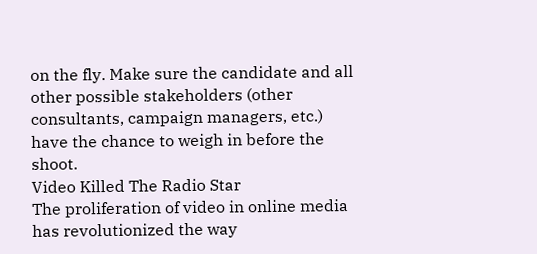on the fly. Make sure the candidate and all other possible stakeholders (other consultants, campaign managers, etc.) have the chance to weigh in before the shoot.
Video Killed The Radio Star
The proliferation of video in online media has revolutionized the way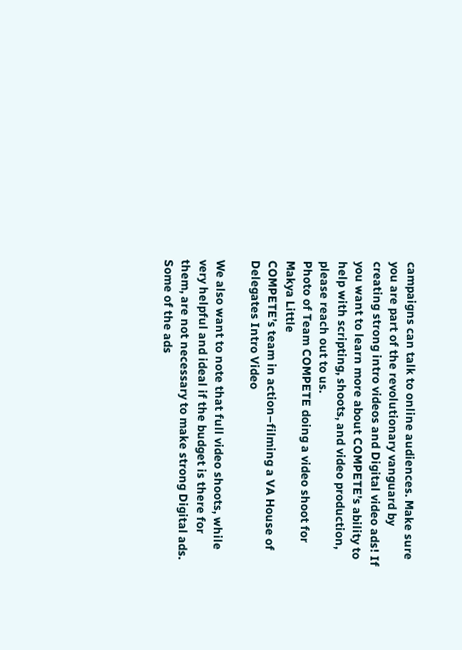campaigns can talk to online audiences. Make sure you are part of the revolutionary vanguard by creating strong intro videos and Digital video ads! If you want to learn more about COMPETE’s ability to help with scripting, shoots, and video production, please reach out to us.
Photo of Team COMPETE doing a video shoot for Makya Little
COMPETE’s team in action–filming a VA House of Delegates Intro Video

We also want to note that full video shoots, while very helpful and ideal if the budget is there for them, are not necessary to make strong Digital ads. Some of the ads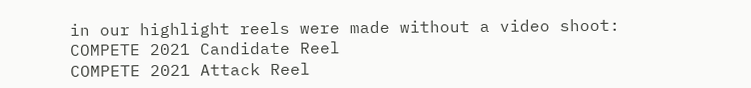in our highlight reels were made without a video shoot:
COMPETE 2021 Candidate Reel
COMPETE 2021 Attack Reel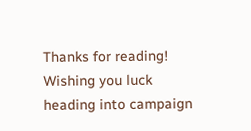Thanks for reading! Wishing you luck heading into campaign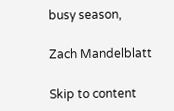busy season,

Zach Mandelblatt

Skip to content